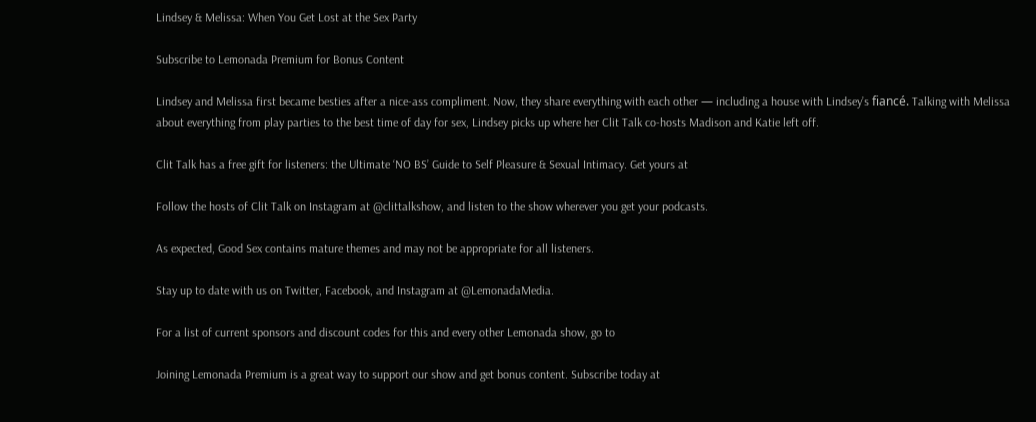Lindsey & Melissa: When You Get Lost at the Sex Party

Subscribe to Lemonada Premium for Bonus Content

Lindsey and Melissa first became besties after a nice-ass compliment. Now, they share everything with each other — including a house with Lindsey’s fiancé. Talking with Melissa about everything from play parties to the best time of day for sex, Lindsey picks up where her Clit Talk co-hosts Madison and Katie left off.

Clit Talk has a free gift for listeners: the Ultimate ‘NO BS’ Guide to Self Pleasure & Sexual Intimacy. Get yours at

Follow the hosts of Clit Talk on Instagram at @clittalkshow, and listen to the show wherever you get your podcasts.

As expected, Good Sex contains mature themes and may not be appropriate for all listeners.

Stay up to date with us on Twitter, Facebook, and Instagram at @LemonadaMedia.

For a list of current sponsors and discount codes for this and every other Lemonada show, go to

Joining Lemonada Premium is a great way to support our show and get bonus content. Subscribe today at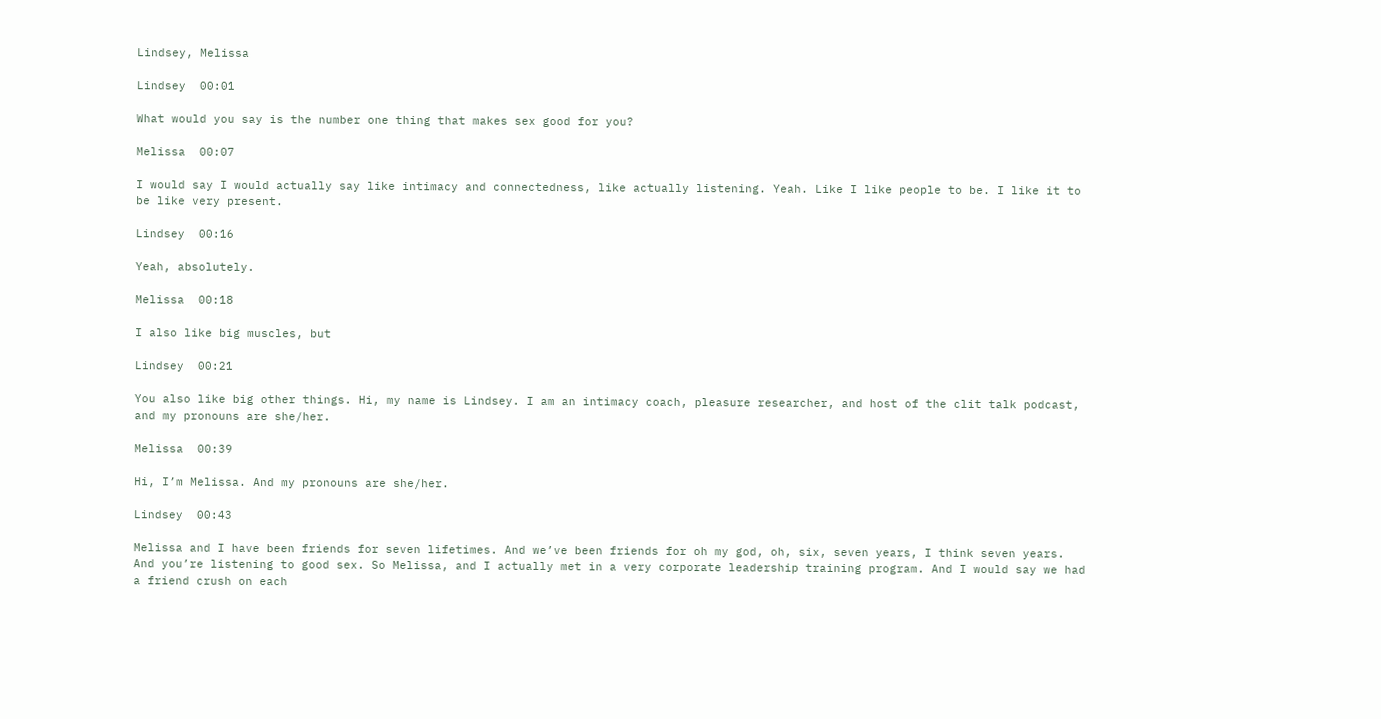Lindsey, Melissa

Lindsey  00:01

What would you say is the number one thing that makes sex good for you?

Melissa  00:07

I would say I would actually say like intimacy and connectedness, like actually listening. Yeah. Like I like people to be. I like it to be like very present.

Lindsey  00:16

Yeah, absolutely.

Melissa  00:18

I also like big muscles, but

Lindsey  00:21

You also like big other things. Hi, my name is Lindsey. I am an intimacy coach, pleasure researcher, and host of the clit talk podcast, and my pronouns are she/her.

Melissa  00:39

Hi, I’m Melissa. And my pronouns are she/her.

Lindsey  00:43

Melissa and I have been friends for seven lifetimes. And we’ve been friends for oh my god, oh, six, seven years, I think seven years. And you’re listening to good sex. So Melissa, and I actually met in a very corporate leadership training program. And I would say we had a friend crush on each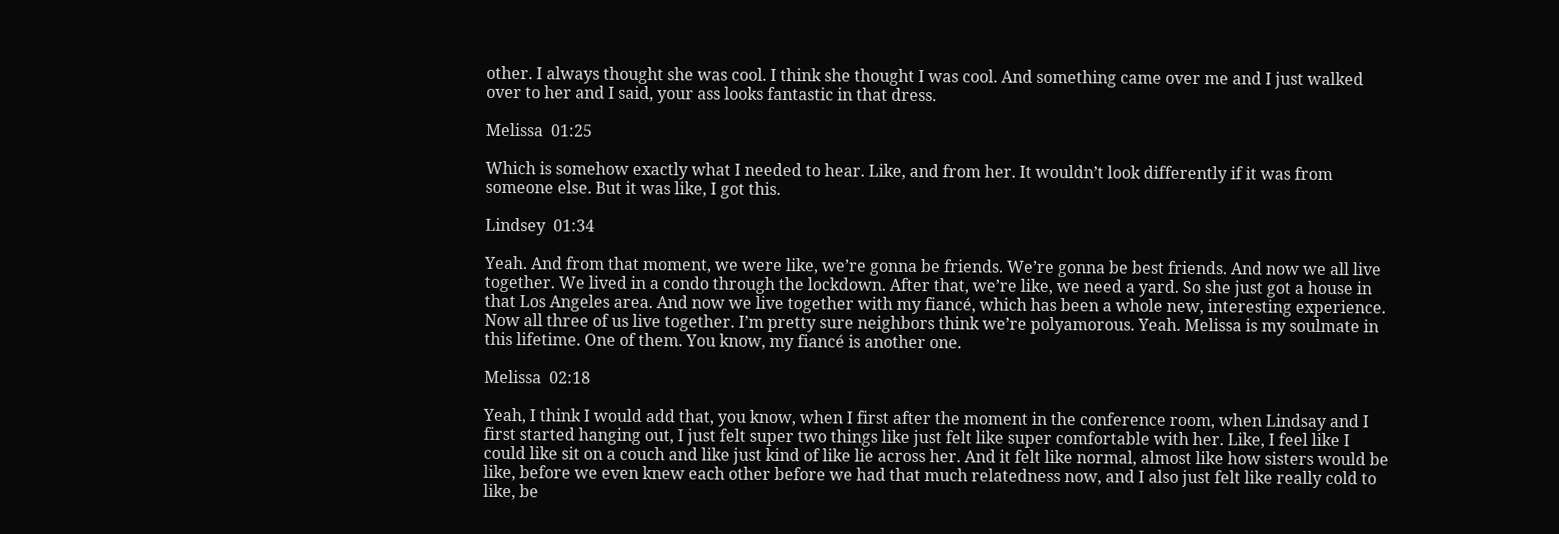other. I always thought she was cool. I think she thought I was cool. And something came over me and I just walked over to her and I said, your ass looks fantastic in that dress.

Melissa  01:25

Which is somehow exactly what I needed to hear. Like, and from her. It wouldn’t look differently if it was from someone else. But it was like, I got this.

Lindsey  01:34

Yeah. And from that moment, we were like, we’re gonna be friends. We’re gonna be best friends. And now we all live together. We lived in a condo through the lockdown. After that, we’re like, we need a yard. So she just got a house in that Los Angeles area. And now we live together with my fiancé, which has been a whole new, interesting experience. Now all three of us live together. I’m pretty sure neighbors think we’re polyamorous. Yeah. Melissa is my soulmate in this lifetime. One of them. You know, my fiancé is another one.

Melissa  02:18

Yeah, I think I would add that, you know, when I first after the moment in the conference room, when Lindsay and I first started hanging out, I just felt super two things like just felt like super comfortable with her. Like, I feel like I could like sit on a couch and like just kind of like lie across her. And it felt like normal, almost like how sisters would be like, before we even knew each other before we had that much relatedness now, and I also just felt like really cold to like, be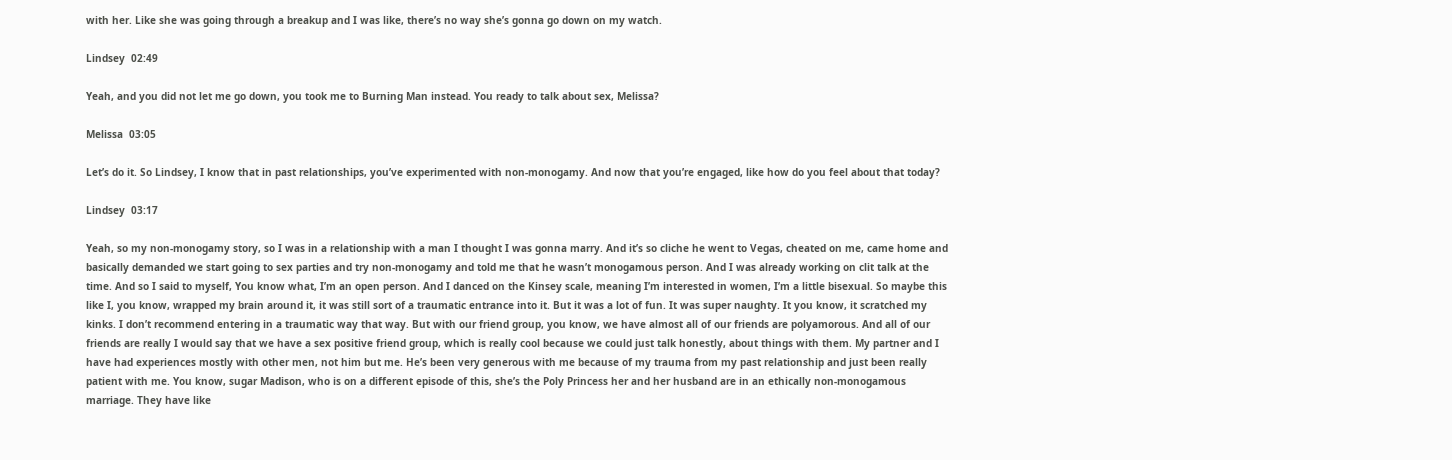with her. Like she was going through a breakup and I was like, there’s no way she’s gonna go down on my watch.

Lindsey  02:49

Yeah, and you did not let me go down, you took me to Burning Man instead. You ready to talk about sex, Melissa?

Melissa  03:05

Let’s do it. So Lindsey, I know that in past relationships, you’ve experimented with non-monogamy. And now that you’re engaged, like how do you feel about that today?

Lindsey  03:17

Yeah, so my non-monogamy story, so I was in a relationship with a man I thought I was gonna marry. And it’s so cliche he went to Vegas, cheated on me, came home and basically demanded we start going to sex parties and try non-monogamy and told me that he wasn’t monogamous person. And I was already working on clit talk at the time. And so I said to myself, You know what, I’m an open person. And I danced on the Kinsey scale, meaning I’m interested in women, I’m a little bisexual. So maybe this like I, you know, wrapped my brain around it, it was still sort of a traumatic entrance into it. But it was a lot of fun. It was super naughty. It you know, it scratched my kinks. I don’t recommend entering in a traumatic way that way. But with our friend group, you know, we have almost all of our friends are polyamorous. And all of our friends are really I would say that we have a sex positive friend group, which is really cool because we could just talk honestly, about things with them. My partner and I have had experiences mostly with other men, not him but me. He’s been very generous with me because of my trauma from my past relationship and just been really patient with me. You know, sugar Madison, who is on a different episode of this, she’s the Poly Princess her and her husband are in an ethically non-monogamous marriage. They have like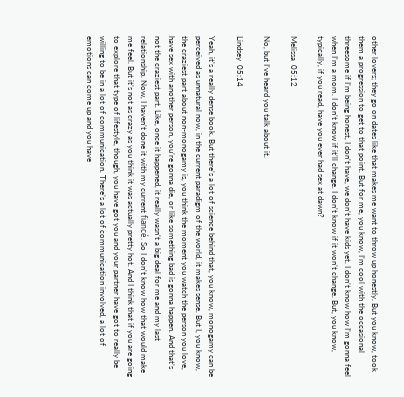other lovers; they go on dates like that makes me want to throw up honestly. But you know, took them a progression to get to that point. But for me, you know, I’m cool with the occasional threesome if I’m being honest, I don’t have, we don’t have kids yet. I don’t know how I’m gonna feel when I’m a mom. I don’t know if it’ll change. I don’t know if it won’t change. But, you know, typically, if you read, have you ever had sex at dawn?

Melissa  05:12

No, but I’ve heard you talk about it.

Lindsey  05:14

Yeah, it’s a really dense book. But there’s a lot of science behind that, you know, monogamy can be perceived as unnatural now, in the current paradigm of the world, it makes sense. But I, you know, the craziest part about non-monogamy is, you think the moment you watch the person you love, have sex with another person, you’re gonna die, or like something bad is gonna happen. And that’s not the craziest part. Like, once it happened, it really wasn’t a big deal for me and my last relationship. Now, I haven’t done it with my current fiancé. So I don’t know how that would make me feel. But it’s not as crazy as you think it was actually pretty hot. And I think that if you are going to explore that type of lifestyle, though, you have got you and your partner have got to really be willing to be in a lot of communication. There’s a lot of communication involved, a lot of emotions can come up and you have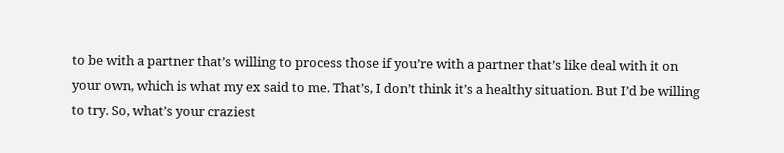to be with a partner that’s willing to process those if you’re with a partner that’s like deal with it on your own, which is what my ex said to me. That’s, I don’t think it’s a healthy situation. But I’d be willing to try. So, what’s your craziest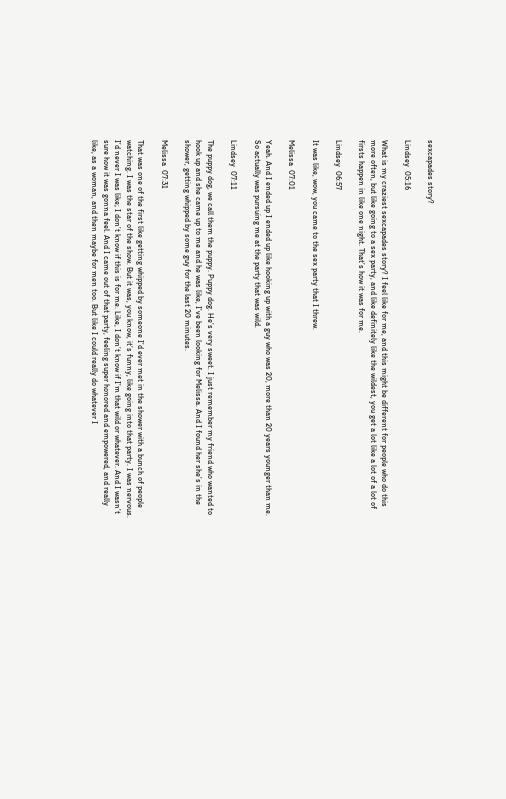sexcapades story?

Lindsey  05:16

What is my craziest sexcapades story? I feel like for me, and this might be different for people who do this more often, but like going to a sex party, and like definitely like the wildest, you get a lot like a lot of a lot of firsts happen in like one night. That’s how it was for me.

Lindsey  06:57

It was like, wow, you came to the sex party that I threw.

Melissa  07:01

Yeah. And I ended up I ended up like hooking up with a guy who was 20, more than 20 years younger than me. So actually was pursuing me at the party that was wild.

Lindsey  07:11

The puppy dog, we call them the puppy. Puppy dog. He’s very sweet. I just remember my friend who wanted to hook up and she came up to me and he was like, I’ve been looking for Melissa. And I found her she’s in the shower, getting whipped by some guy for the last 20 minutes.

Melissa  07:31

That was one of the first like getting whipped by someone I’d ever met in the shower with a bunch of people watching. I was the star of the show. But it was, you know, it’s funny, like going into that party. I was nervous. I’d never I was like; I don’t know if this is for me. Like, I don’t know if I’m that wild or whatever. And I wasn’t sure how it was gonna feel. And I came out of that party, feeling super honored and empowered, and really like, as a woman, and then maybe for men too. But like I could really do whatever I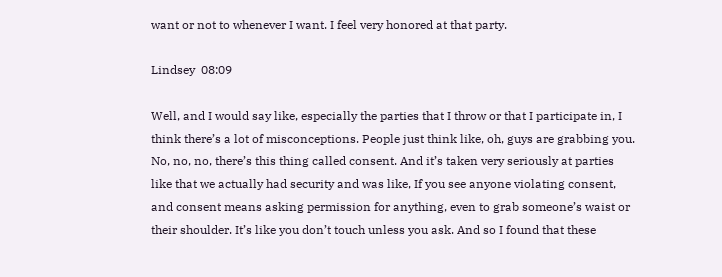want or not to whenever I want. I feel very honored at that party.

Lindsey  08:09

Well, and I would say like, especially the parties that I throw or that I participate in, I think there’s a lot of misconceptions. People just think like, oh, guys are grabbing you. No, no, no, there’s this thing called consent. And it’s taken very seriously at parties like that we actually had security and was like, If you see anyone violating consent, and consent means asking permission for anything, even to grab someone’s waist or their shoulder. It’s like you don’t touch unless you ask. And so I found that these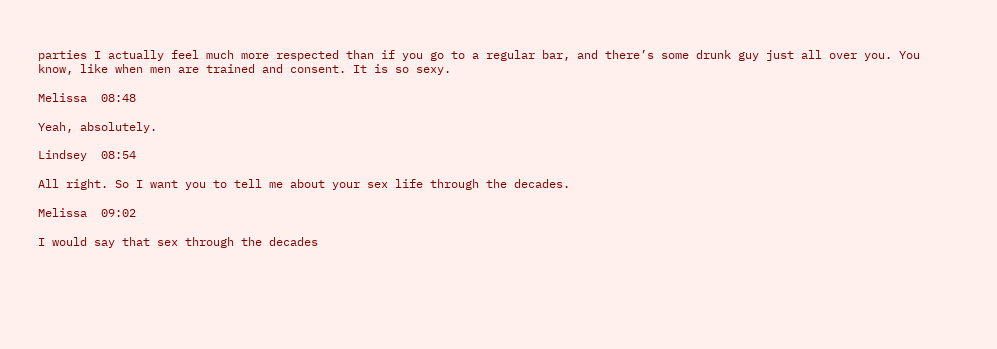parties I actually feel much more respected than if you go to a regular bar, and there’s some drunk guy just all over you. You know, like when men are trained and consent. It is so sexy.

Melissa  08:48

Yeah, absolutely.

Lindsey  08:54

All right. So I want you to tell me about your sex life through the decades.

Melissa  09:02

I would say that sex through the decades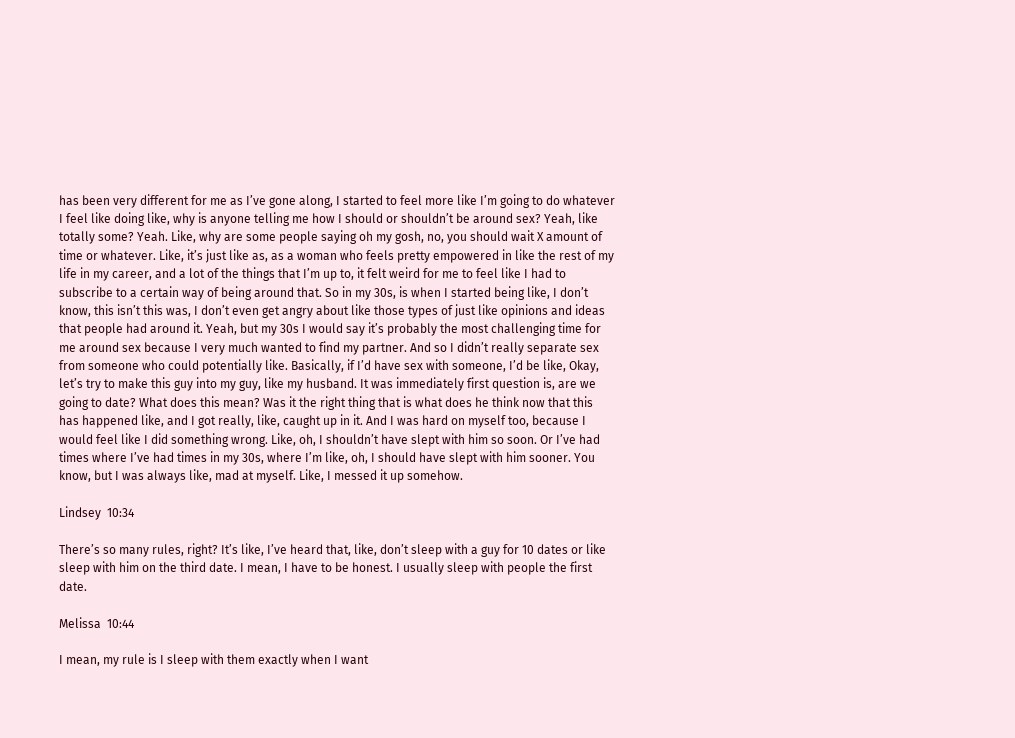has been very different for me as I’ve gone along, I started to feel more like I’m going to do whatever I feel like doing like, why is anyone telling me how I should or shouldn’t be around sex? Yeah, like totally some? Yeah. Like, why are some people saying oh my gosh, no, you should wait X amount of time or whatever. Like, it’s just like as, as a woman who feels pretty empowered in like the rest of my life in my career, and a lot of the things that I’m up to, it felt weird for me to feel like I had to subscribe to a certain way of being around that. So in my 30s, is when I started being like, I don’t know, this isn’t this was, I don’t even get angry about like those types of just like opinions and ideas that people had around it. Yeah, but my 30s I would say it’s probably the most challenging time for me around sex because I very much wanted to find my partner. And so I didn’t really separate sex from someone who could potentially like. Basically, if I’d have sex with someone, I’d be like, Okay, let’s try to make this guy into my guy, like my husband. It was immediately first question is, are we going to date? What does this mean? Was it the right thing that is what does he think now that this has happened like, and I got really, like, caught up in it. And I was hard on myself too, because I would feel like I did something wrong. Like, oh, I shouldn’t have slept with him so soon. Or I’ve had times where I’ve had times in my 30s, where I’m like, oh, I should have slept with him sooner. You know, but I was always like, mad at myself. Like, I messed it up somehow.

Lindsey  10:34

There’s so many rules, right? It’s like, I’ve heard that, like, don’t sleep with a guy for 10 dates or like sleep with him on the third date. I mean, I have to be honest. I usually sleep with people the first date.

Melissa  10:44

I mean, my rule is I sleep with them exactly when I want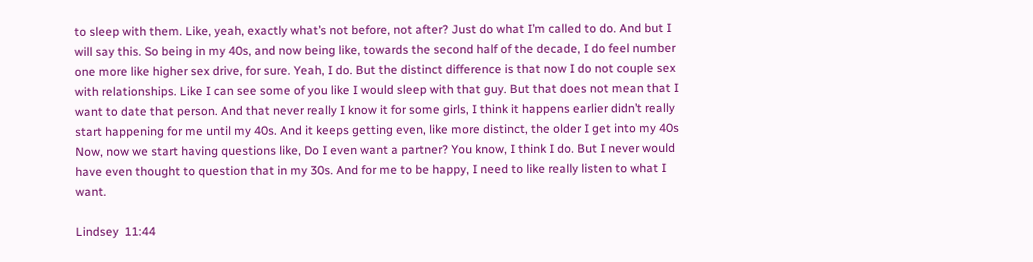to sleep with them. Like, yeah, exactly what’s not before, not after? Just do what I’m called to do. And but I will say this. So being in my 40s, and now being like, towards the second half of the decade, I do feel number one more like higher sex drive, for sure. Yeah, I do. But the distinct difference is that now I do not couple sex with relationships. Like I can see some of you like I would sleep with that guy. But that does not mean that I want to date that person. And that never really I know it for some girls, I think it happens earlier didn’t really start happening for me until my 40s. And it keeps getting even, like more distinct, the older I get into my 40s Now, now we start having questions like, Do I even want a partner? You know, I think I do. But I never would have even thought to question that in my 30s. And for me to be happy, I need to like really listen to what I want.

Lindsey  11:44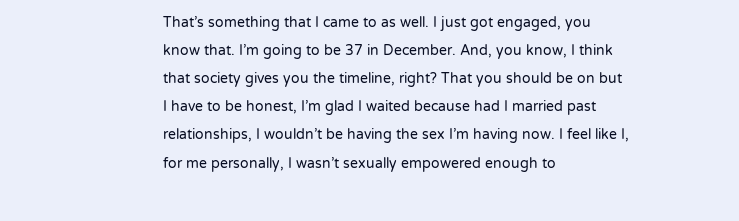That’s something that I came to as well. I just got engaged, you know that. I’m going to be 37 in December. And, you know, I think that society gives you the timeline, right? That you should be on but I have to be honest, I’m glad I waited because had I married past relationships, I wouldn’t be having the sex I’m having now. I feel like I, for me personally, I wasn’t sexually empowered enough to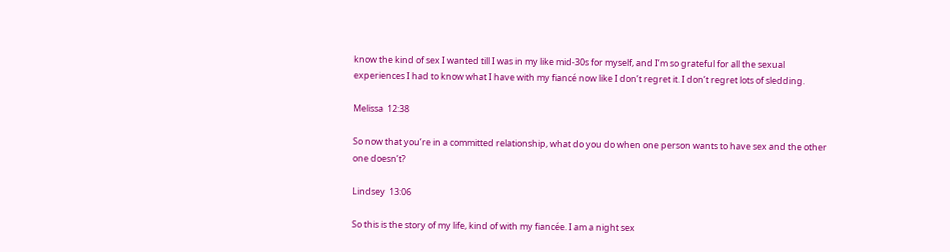know the kind of sex I wanted till I was in my like mid-30s for myself, and I’m so grateful for all the sexual experiences I had to know what I have with my fiancé now like I don’t regret it. I don’t regret lots of sledding.

Melissa  12:38

So now that you’re in a committed relationship, what do you do when one person wants to have sex and the other one doesn’t?

Lindsey  13:06

So this is the story of my life, kind of with my fiancée. I am a night sex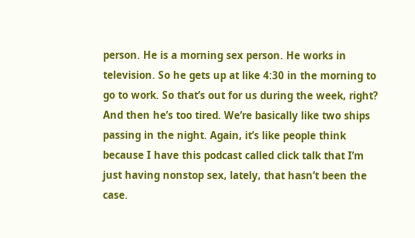person. He is a morning sex person. He works in television. So he gets up at like 4:30 in the morning to go to work. So that’s out for us during the week, right? And then he’s too tired. We’re basically like two ships passing in the night. Again, it’s like people think because I have this podcast called click talk that I’m just having nonstop sex, lately, that hasn’t been the case.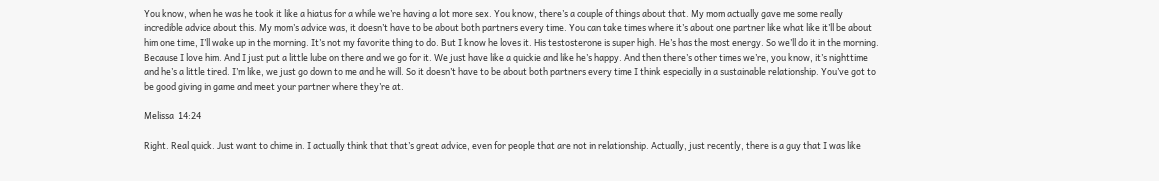You know, when he was he took it like a hiatus for a while we’re having a lot more sex. You know, there’s a couple of things about that. My mom actually gave me some really incredible advice about this. My mom’s advice was, it doesn’t have to be about both partners every time. You can take times where it’s about one partner like what like it’ll be about him one time, I’ll wake up in the morning. It’s not my favorite thing to do. But I know he loves it. His testosterone is super high. He’s has the most energy. So we’ll do it in the morning. Because I love him. And I just put a little lube on there and we go for it. We just have like a quickie and like he’s happy. And then there’s other times we’re, you know, it’s nighttime and he’s a little tired. I’m like, we just go down to me and he will. So it doesn’t have to be about both partners every time I think especially in a sustainable relationship. You’ve got to be good giving in game and meet your partner where they’re at.

Melissa  14:24

Right. Real quick. Just want to chime in. I actually think that that’s great advice, even for people that are not in relationship. Actually, just recently, there is a guy that I was like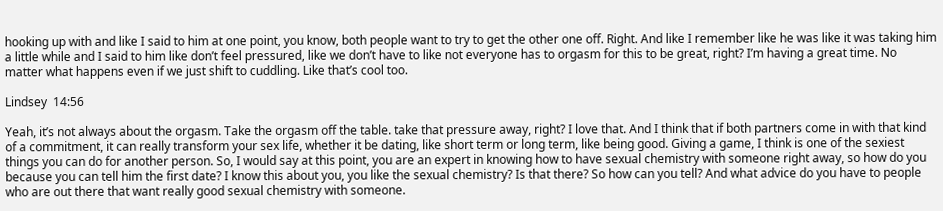hooking up with and like I said to him at one point, you know, both people want to try to get the other one off. Right. And like I remember like he was like it was taking him a little while and I said to him like don’t feel pressured, like we don’t have to like not everyone has to orgasm for this to be great, right? I’m having a great time. No matter what happens even if we just shift to cuddling. Like that’s cool too.

Lindsey  14:56

Yeah, it’s not always about the orgasm. Take the orgasm off the table. take that pressure away, right? I love that. And I think that if both partners come in with that kind of a commitment, it can really transform your sex life, whether it be dating, like short term or long term, like being good. Giving a game, I think is one of the sexiest things you can do for another person. So, I would say at this point, you are an expert in knowing how to have sexual chemistry with someone right away, so how do you because you can tell him the first date? I know this about you, you like the sexual chemistry? Is that there? So how can you tell? And what advice do you have to people who are out there that want really good sexual chemistry with someone.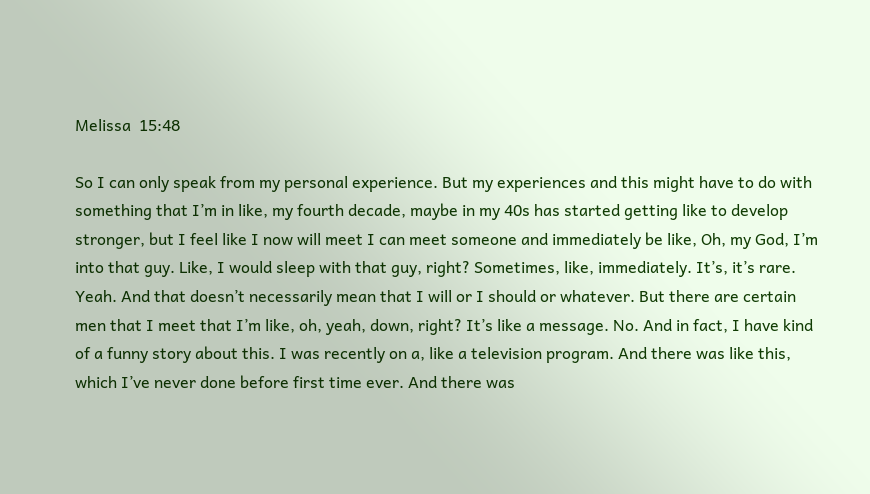Melissa  15:48

So I can only speak from my personal experience. But my experiences and this might have to do with something that I’m in like, my fourth decade, maybe in my 40s has started getting like to develop stronger, but I feel like I now will meet I can meet someone and immediately be like, Oh, my God, I’m into that guy. Like, I would sleep with that guy, right? Sometimes, like, immediately. It’s, it’s rare. Yeah. And that doesn’t necessarily mean that I will or I should or whatever. But there are certain men that I meet that I’m like, oh, yeah, down, right? It’s like a message. No. And in fact, I have kind of a funny story about this. I was recently on a, like a television program. And there was like this, which I’ve never done before first time ever. And there was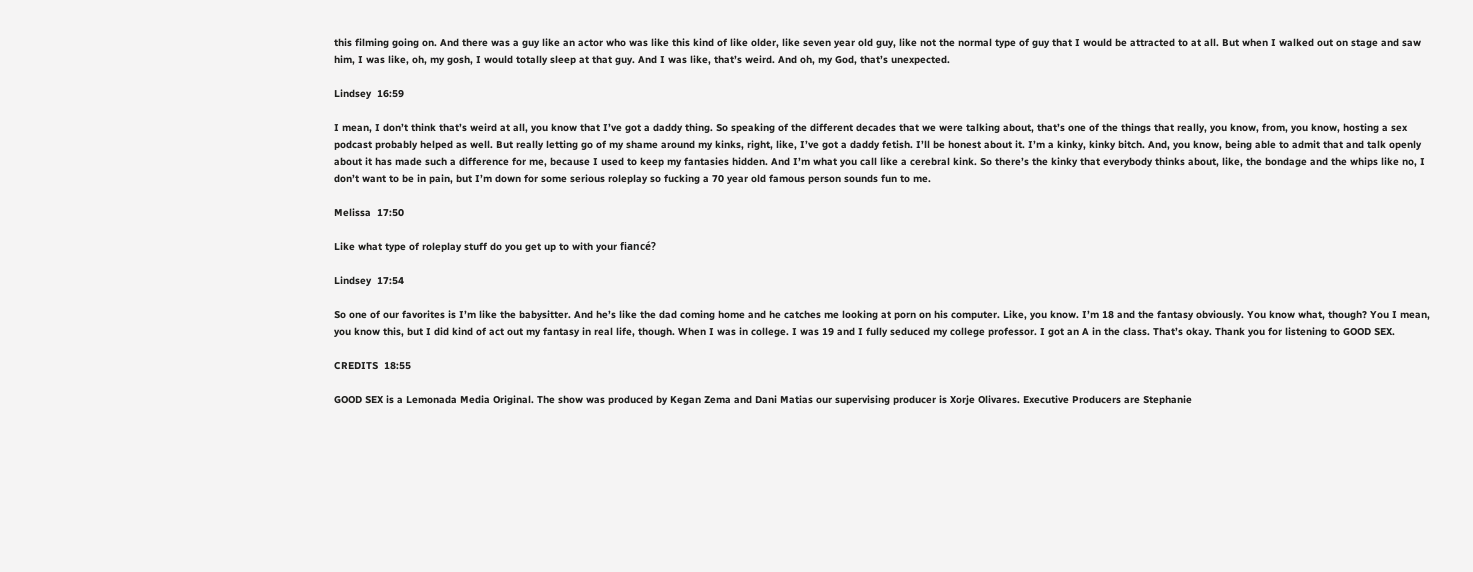this filming going on. And there was a guy like an actor who was like this kind of like older, like seven year old guy, like not the normal type of guy that I would be attracted to at all. But when I walked out on stage and saw him, I was like, oh, my gosh, I would totally sleep at that guy. And I was like, that’s weird. And oh, my God, that’s unexpected.

Lindsey  16:59

I mean, I don’t think that’s weird at all, you know that I’ve got a daddy thing. So speaking of the different decades that we were talking about, that’s one of the things that really, you know, from, you know, hosting a sex podcast probably helped as well. But really letting go of my shame around my kinks, right, like, I’ve got a daddy fetish. I’ll be honest about it. I’m a kinky, kinky bitch. And, you know, being able to admit that and talk openly about it has made such a difference for me, because I used to keep my fantasies hidden. And I’m what you call like a cerebral kink. So there’s the kinky that everybody thinks about, like, the bondage and the whips like no, I don’t want to be in pain, but I’m down for some serious roleplay so fucking a 70 year old famous person sounds fun to me.

Melissa  17:50

Like what type of roleplay stuff do you get up to with your fiancé?

Lindsey  17:54

So one of our favorites is I’m like the babysitter. And he’s like the dad coming home and he catches me looking at porn on his computer. Like, you know. I’m 18 and the fantasy obviously. You know what, though? You I mean, you know this, but I did kind of act out my fantasy in real life, though. When I was in college. I was 19 and I fully seduced my college professor. I got an A in the class. That’s okay. Thank you for listening to GOOD SEX.

CREDITS  18:55

GOOD SEX is a Lemonada Media Original. The show was produced by Kegan Zema and Dani Matias our supervising producer is Xorje Olivares. Executive Producers are Stephanie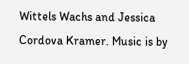Wittels Wachs and Jessica Cordova Kramer. Music is by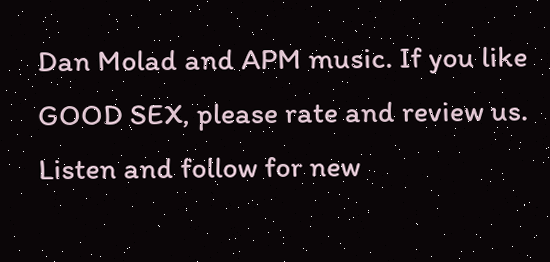Dan Molad and APM music. If you like GOOD SEX, please rate and review us. Listen and follow for new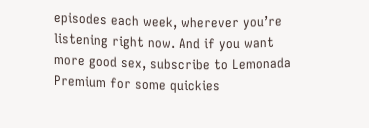episodes each week, wherever you’re listening right now. And if you want more good sex, subscribe to Lemonada Premium for some quickies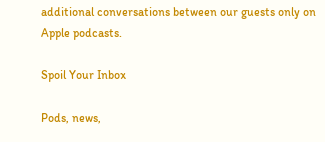additional conversations between our guests only on Apple podcasts.

Spoil Your Inbox

Pods, news,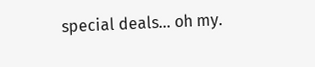special deals… oh my.